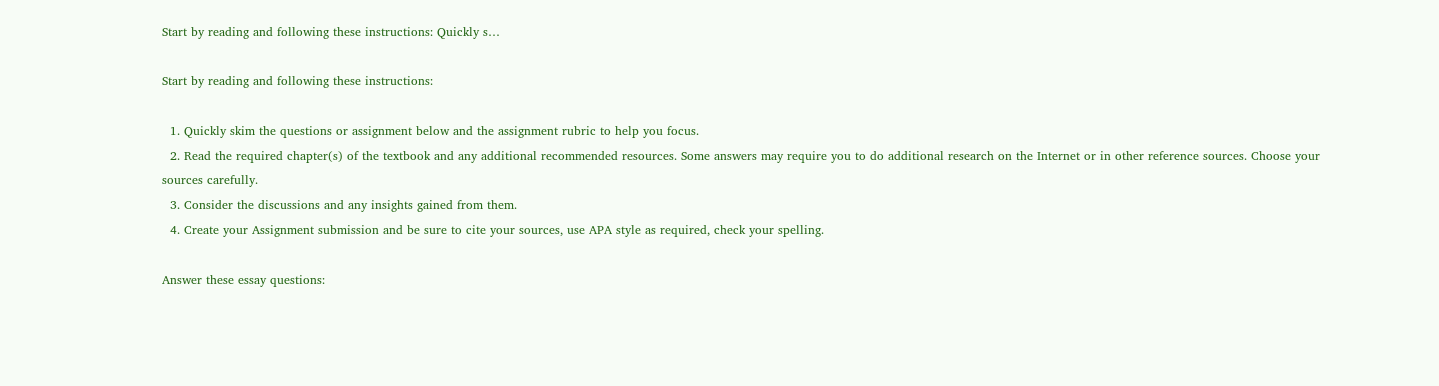Start by reading and following these instructions: Quickly s…

Start by reading and following these instructions:

  1. Quickly skim the questions or assignment below and the assignment rubric to help you focus.
  2. Read the required chapter(s) of the textbook and any additional recommended resources. Some answers may require you to do additional research on the Internet or in other reference sources. Choose your sources carefully.
  3. Consider the discussions and any insights gained from them.
  4. Create your Assignment submission and be sure to cite your sources, use APA style as required, check your spelling.

Answer these essay questions: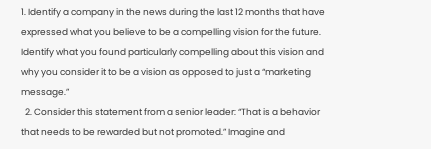1. Identify a company in the news during the last 12 months that have expressed what you believe to be a compelling vision for the future. Identify what you found particularly compelling about this vision and why you consider it to be a vision as opposed to just a “marketing message.”
  2. Consider this statement from a senior leader: “That is a behavior that needs to be rewarded but not promoted.” Imagine and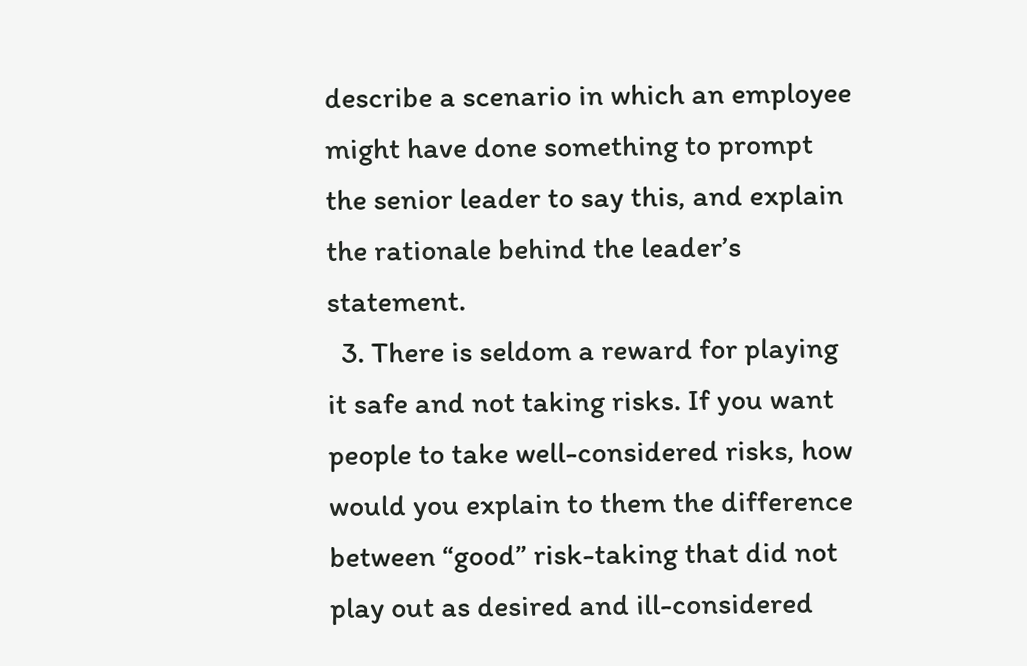describe a scenario in which an employee might have done something to prompt the senior leader to say this, and explain the rationale behind the leader’s statement.
  3. There is seldom a reward for playing it safe and not taking risks. If you want people to take well-considered risks, how would you explain to them the difference between “good” risk-taking that did not play out as desired and ill-considered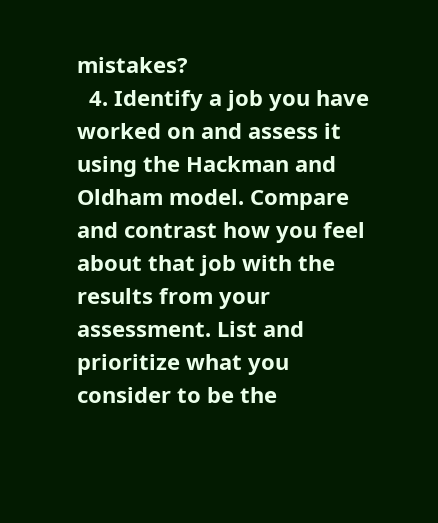mistakes?
  4. Identify a job you have worked on and assess it using the Hackman and Oldham model. Compare and contrast how you feel about that job with the results from your assessment. List and prioritize what you consider to be the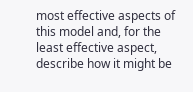most effective aspects of this model and, for the least effective aspect, describe how it might be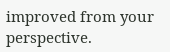improved from your perspective.